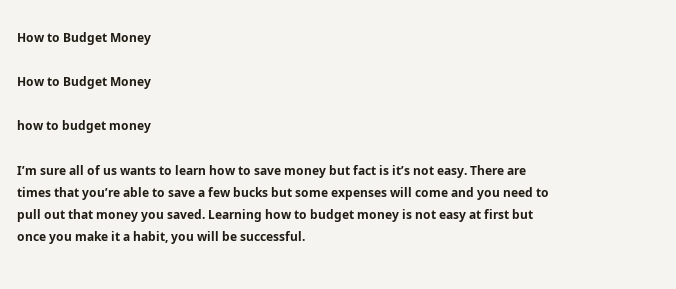How to Budget Money

How to Budget Money

how to budget money

I’m sure all of us wants to learn how to save money but fact is it’s not easy. There are times that you’re able to save a few bucks but some expenses will come and you need to pull out that money you saved. Learning how to budget money is not easy at first but once you make it a habit, you will be successful.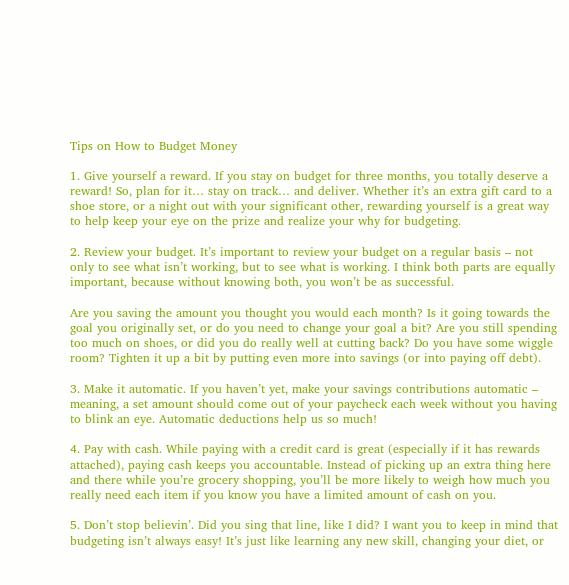Tips on How to Budget Money

1. Give yourself a reward. If you stay on budget for three months, you totally deserve a reward! So, plan for it… stay on track… and deliver. Whether it’s an extra gift card to a shoe store, or a night out with your significant other, rewarding yourself is a great way to help keep your eye on the prize and realize your why for budgeting.

2. Review your budget. It’s important to review your budget on a regular basis – not only to see what isn’t working, but to see what is working. I think both parts are equally important, because without knowing both, you won’t be as successful.

Are you saving the amount you thought you would each month? Is it going towards the goal you originally set, or do you need to change your goal a bit? Are you still spending too much on shoes, or did you do really well at cutting back? Do you have some wiggle room? Tighten it up a bit by putting even more into savings (or into paying off debt).

3. Make it automatic. If you haven’t yet, make your savings contributions automatic – meaning, a set amount should come out of your paycheck each week without you having to blink an eye. Automatic deductions help us so much!

4. Pay with cash. While paying with a credit card is great (especially if it has rewards attached), paying cash keeps you accountable. Instead of picking up an extra thing here and there while you’re grocery shopping, you’ll be more likely to weigh how much you really need each item if you know you have a limited amount of cash on you.

5. Don’t stop believin’. Did you sing that line, like I did? I want you to keep in mind that budgeting isn’t always easy! It’s just like learning any new skill, changing your diet, or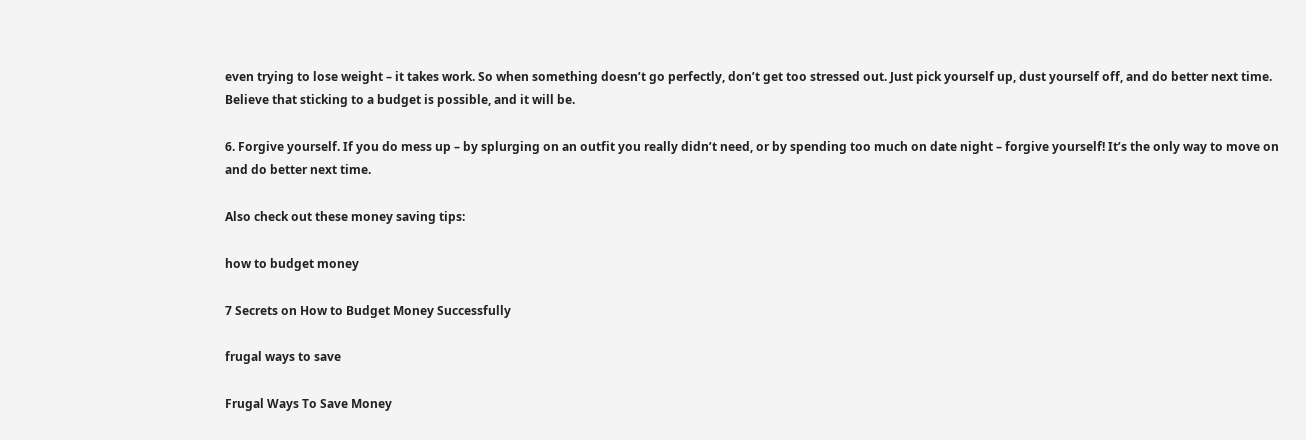even trying to lose weight – it takes work. So when something doesn’t go perfectly, don’t get too stressed out. Just pick yourself up, dust yourself off, and do better next time. Believe that sticking to a budget is possible, and it will be.

6. Forgive yourself. If you do mess up – by splurging on an outfit you really didn’t need, or by spending too much on date night – forgive yourself! It’s the only way to move on and do better next time.

Also check out these money saving tips:

how to budget money

7 Secrets on How to Budget Money Successfully

frugal ways to save

Frugal Ways To Save Money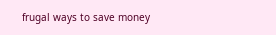frugal ways to save money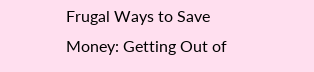Frugal Ways to Save Money: Getting Out of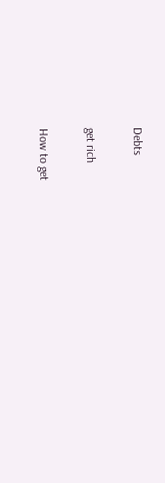Debts

get rich

How to get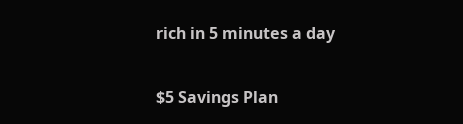rich in 5 minutes a day

$5 Savings Plan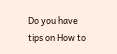Do you have tips on How to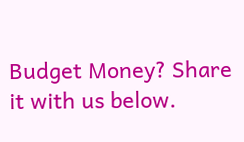Budget Money? Share it with us below.